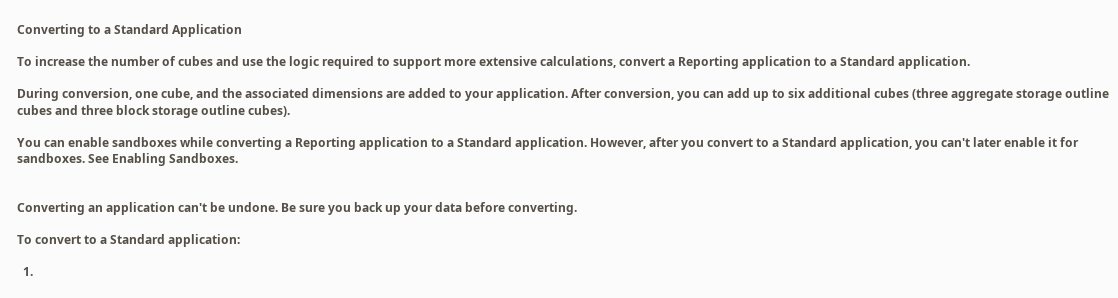Converting to a Standard Application

To increase the number of cubes and use the logic required to support more extensive calculations, convert a Reporting application to a Standard application.

During conversion, one cube, and the associated dimensions are added to your application. After conversion, you can add up to six additional cubes (three aggregate storage outline cubes and three block storage outline cubes).

You can enable sandboxes while converting a Reporting application to a Standard application. However, after you convert to a Standard application, you can't later enable it for sandboxes. See Enabling Sandboxes.


Converting an application can't be undone. Be sure you back up your data before converting.

To convert to a Standard application:

  1.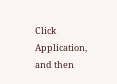Click Application, and then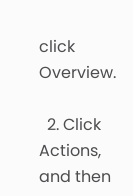click Overview.

  2. Click Actions, and then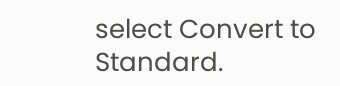select Convert to Standard.